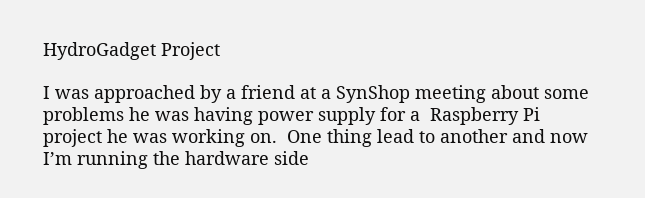HydroGadget Project

I was approached by a friend at a SynShop meeting about some problems he was having power supply for a  Raspberry Pi project he was working on.  One thing lead to another and now I’m running the hardware side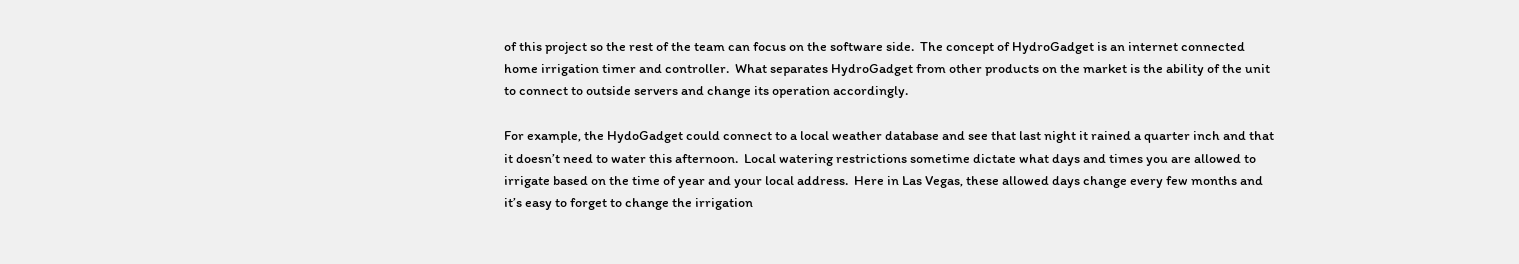of this project so the rest of the team can focus on the software side.  The concept of HydroGadget is an internet connected home irrigation timer and controller.  What separates HydroGadget from other products on the market is the ability of the unit to connect to outside servers and change its operation accordingly.

For example, the HydoGadget could connect to a local weather database and see that last night it rained a quarter inch and that it doesn’t need to water this afternoon.  Local watering restrictions sometime dictate what days and times you are allowed to irrigate based on the time of year and your local address.  Here in Las Vegas, these allowed days change every few months and it’s easy to forget to change the irrigation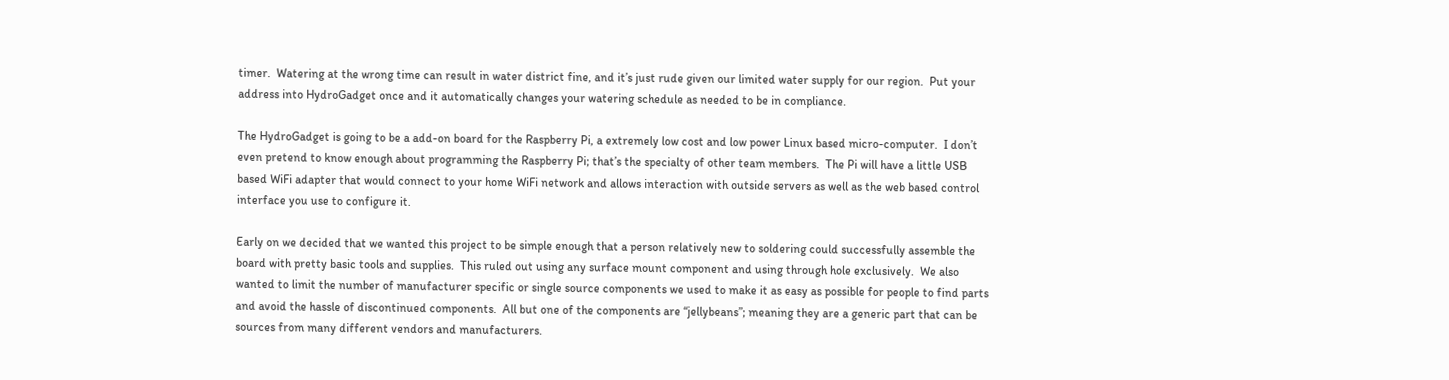timer.  Watering at the wrong time can result in water district fine, and it’s just rude given our limited water supply for our region.  Put your address into HydroGadget once and it automatically changes your watering schedule as needed to be in compliance.

The HydroGadget is going to be a add-on board for the Raspberry Pi, a extremely low cost and low power Linux based micro-computer.  I don’t even pretend to know enough about programming the Raspberry Pi; that’s the specialty of other team members.  The Pi will have a little USB based WiFi adapter that would connect to your home WiFi network and allows interaction with outside servers as well as the web based control interface you use to configure it.

Early on we decided that we wanted this project to be simple enough that a person relatively new to soldering could successfully assemble the board with pretty basic tools and supplies.  This ruled out using any surface mount component and using through hole exclusively.  We also wanted to limit the number of manufacturer specific or single source components we used to make it as easy as possible for people to find parts and avoid the hassle of discontinued components.  All but one of the components are “jellybeans”; meaning they are a generic part that can be sources from many different vendors and manufacturers.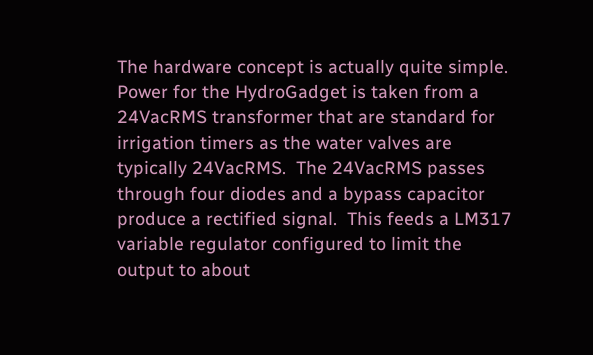The hardware concept is actually quite simple.  Power for the HydroGadget is taken from a 24VacRMS transformer that are standard for irrigation timers as the water valves are typically 24VacRMS.  The 24VacRMS passes through four diodes and a bypass capacitor produce a rectified signal.  This feeds a LM317 variable regulator configured to limit the output to about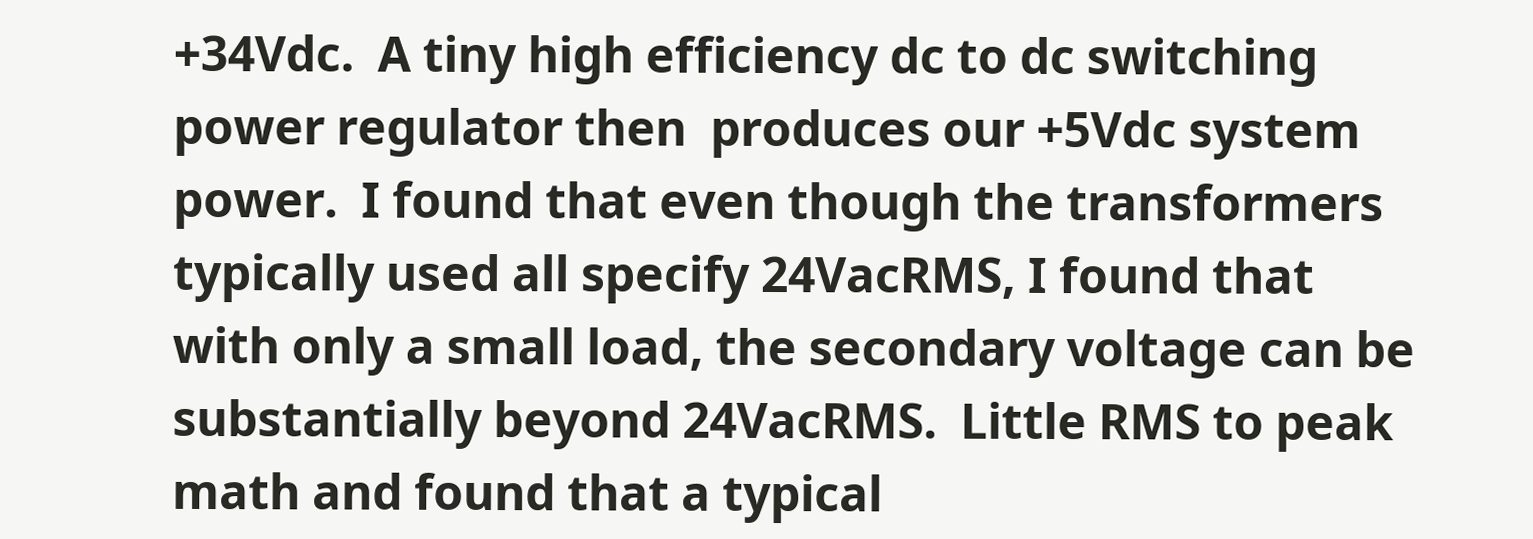+34Vdc.  A tiny high efficiency dc to dc switching power regulator then  produces our +5Vdc system power.  I found that even though the transformers typically used all specify 24VacRMS, I found that with only a small load, the secondary voltage can be substantially beyond 24VacRMS.  Little RMS to peak math and found that a typical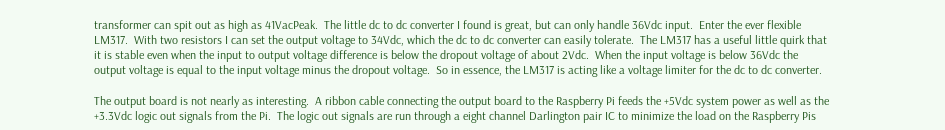transformer can spit out as high as 41VacPeak.  The little dc to dc converter I found is great, but can only handle 36Vdc input.  Enter the ever flexible LM317.  With two resistors I can set the output voltage to 34Vdc, which the dc to dc converter can easily tolerate.  The LM317 has a useful little quirk that it is stable even when the input to output voltage difference is below the dropout voltage of about 2Vdc.  When the input voltage is below 36Vdc the output voltage is equal to the input voltage minus the dropout voltage.  So in essence, the LM317 is acting like a voltage limiter for the dc to dc converter.

The output board is not nearly as interesting.  A ribbon cable connecting the output board to the Raspberry Pi feeds the +5Vdc system power as well as the +3.3Vdc logic out signals from the Pi.  The logic out signals are run through a eight channel Darlington pair IC to minimize the load on the Raspberry Pis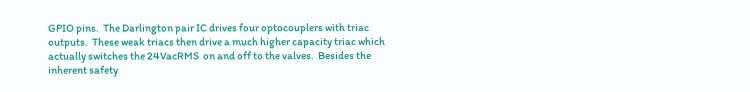GPIO pins.  The Darlington pair IC drives four optocouplers with triac outputs.  These weak triacs then drive a much higher capacity triac which actually switches the 24VacRMS  on and off to the valves.  Besides the inherent safety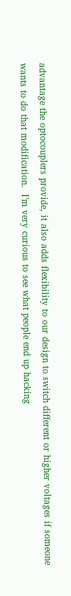advantage the optocouplers provide, it also adds flexibility to our design to switch different or higher voltages if someone wants to do that modification.  I’m very curious to see what people end up hacking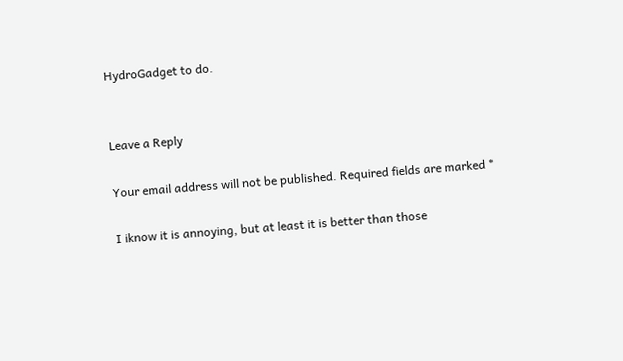HydroGadget to do.


Leave a Reply

Your email address will not be published. Required fields are marked *

I iknow it is annoying, but at least it is better than those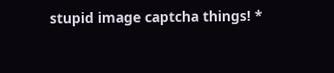stupid image captcha things! *